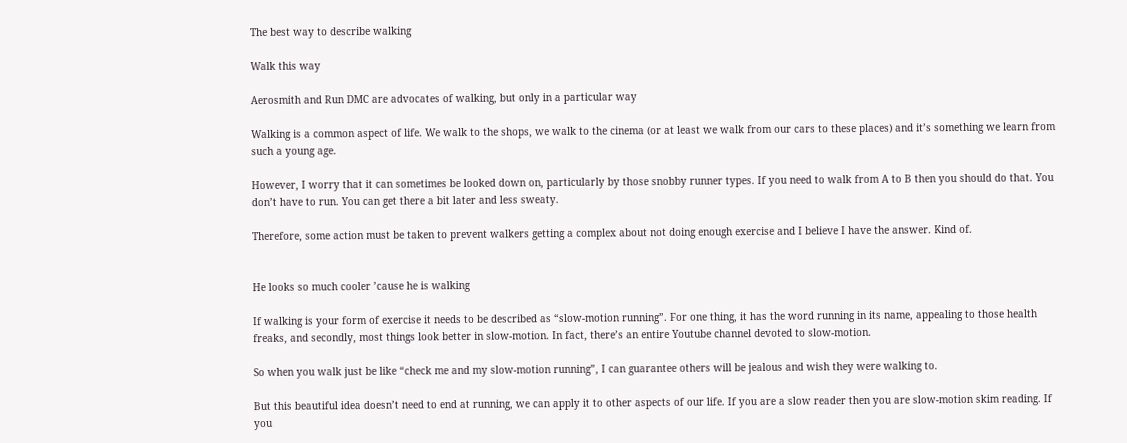The best way to describe walking

Walk this way

Aerosmith and Run DMC are advocates of walking, but only in a particular way

Walking is a common aspect of life. We walk to the shops, we walk to the cinema (or at least we walk from our cars to these places) and it’s something we learn from such a young age.

However, I worry that it can sometimes be looked down on, particularly by those snobby runner types. If you need to walk from A to B then you should do that. You don’t have to run. You can get there a bit later and less sweaty.

Therefore, some action must be taken to prevent walkers getting a complex about not doing enough exercise and I believe I have the answer. Kind of.


He looks so much cooler ’cause he is walking

If walking is your form of exercise it needs to be described as “slow-motion running”. For one thing, it has the word running in its name, appealing to those health freaks, and secondly, most things look better in slow-motion. In fact, there’s an entire Youtube channel devoted to slow-motion.

So when you walk just be like “check me and my slow-motion running”, I can guarantee others will be jealous and wish they were walking to.

But this beautiful idea doesn’t need to end at running, we can apply it to other aspects of our life. If you are a slow reader then you are slow-motion skim reading. If you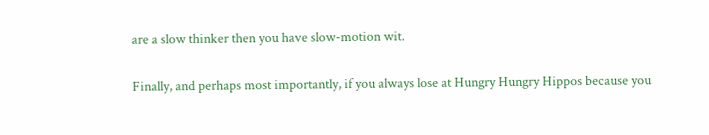are a slow thinker then you have slow-motion wit.

Finally, and perhaps most importantly, if you always lose at Hungry Hungry Hippos because you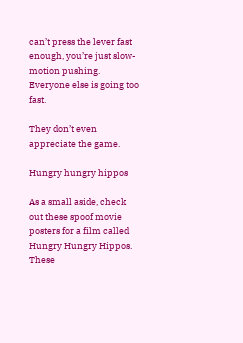can’t press the lever fast enough, you’re just slow-motion pushing. Everyone else is going too fast.

They don’t even appreciate the game.

Hungry hungry hippos

As a small aside, check out these spoof movie posters for a film called Hungry Hungry Hippos. These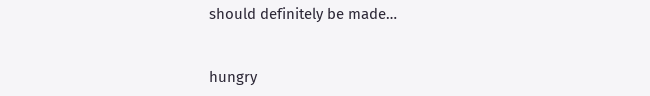should definitely be made…


hungry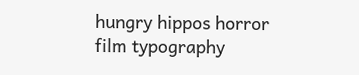hungry hippos horror film typography